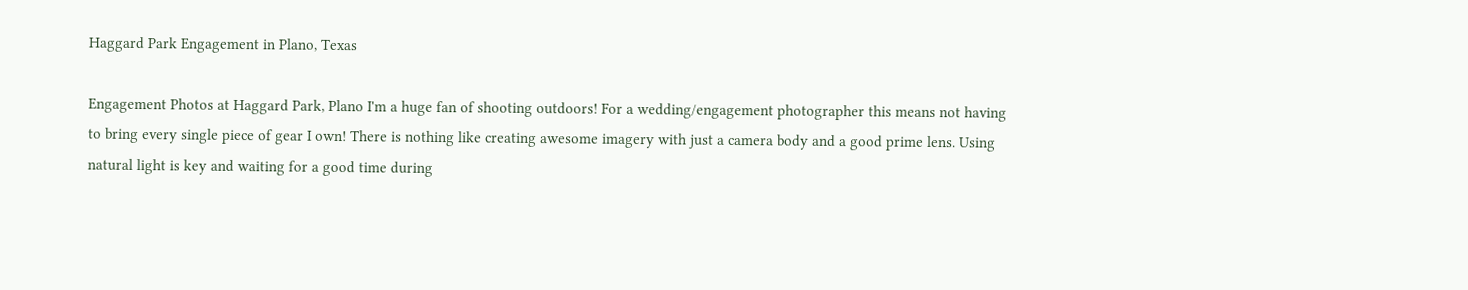Haggard Park Engagement in Plano, Texas

Engagement Photos at Haggard Park, Plano I'm a huge fan of shooting outdoors! For a wedding/engagement photographer this means not having to bring every single piece of gear I own! There is nothing like creating awesome imagery with just a camera body and a good prime lens. Using natural light is key and waiting for a good time during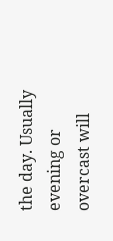the day. Usually evening or overcast will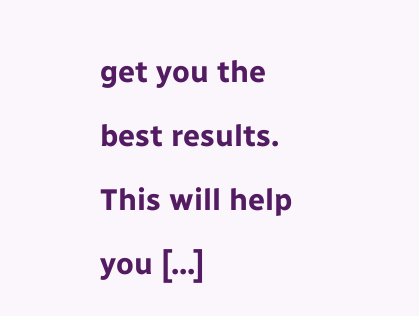get you the best results. This will help you [...]